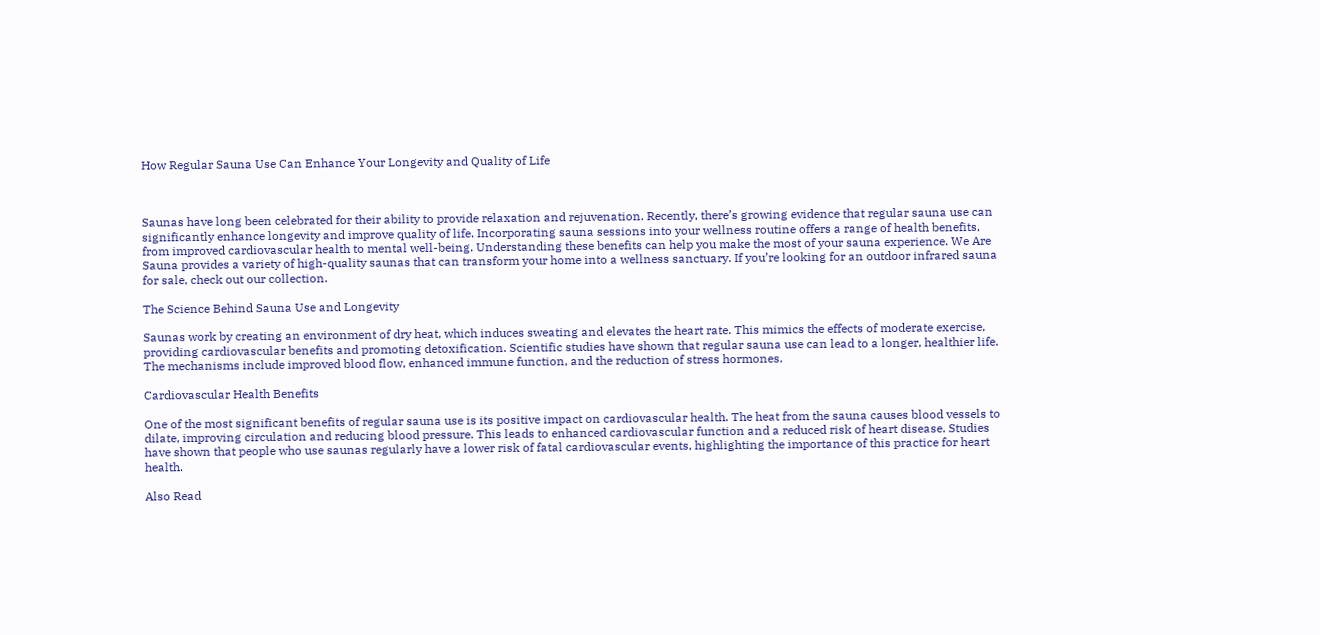How Regular Sauna Use Can Enhance Your Longevity and Quality of Life



Saunas have long been celebrated for their ability to provide relaxation and rejuvenation. Recently, there’s growing evidence that regular sauna use can significantly enhance longevity and improve quality of life. Incorporating sauna sessions into your wellness routine offers a range of health benefits, from improved cardiovascular health to mental well-being. Understanding these benefits can help you make the most of your sauna experience. We Are Sauna provides a variety of high-quality saunas that can transform your home into a wellness sanctuary. If you’re looking for an outdoor infrared sauna for sale, check out our collection.

The Science Behind Sauna Use and Longevity

Saunas work by creating an environment of dry heat, which induces sweating and elevates the heart rate. This mimics the effects of moderate exercise, providing cardiovascular benefits and promoting detoxification. Scientific studies have shown that regular sauna use can lead to a longer, healthier life. The mechanisms include improved blood flow, enhanced immune function, and the reduction of stress hormones.

Cardiovascular Health Benefits

One of the most significant benefits of regular sauna use is its positive impact on cardiovascular health. The heat from the sauna causes blood vessels to dilate, improving circulation and reducing blood pressure. This leads to enhanced cardiovascular function and a reduced risk of heart disease. Studies have shown that people who use saunas regularly have a lower risk of fatal cardiovascular events, highlighting the importance of this practice for heart health.

Also Read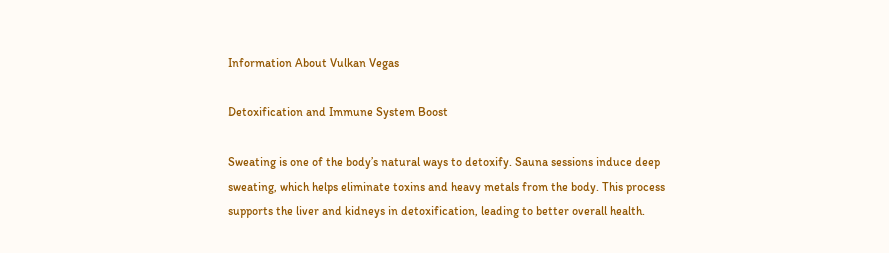Information About Vulkan Vegas

Detoxification and Immune System Boost

Sweating is one of the body’s natural ways to detoxify. Sauna sessions induce deep sweating, which helps eliminate toxins and heavy metals from the body. This process supports the liver and kidneys in detoxification, leading to better overall health.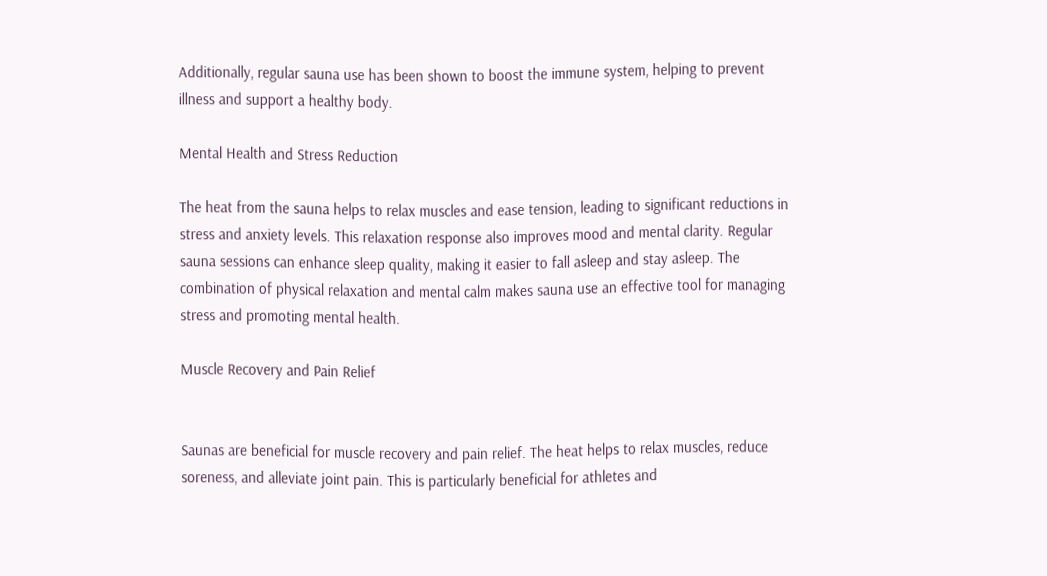Additionally, regular sauna use has been shown to boost the immune system, helping to prevent illness and support a healthy body.

Mental Health and Stress Reduction

The heat from the sauna helps to relax muscles and ease tension, leading to significant reductions in stress and anxiety levels. This relaxation response also improves mood and mental clarity. Regular sauna sessions can enhance sleep quality, making it easier to fall asleep and stay asleep. The combination of physical relaxation and mental calm makes sauna use an effective tool for managing stress and promoting mental health.

Muscle Recovery and Pain Relief


Saunas are beneficial for muscle recovery and pain relief. The heat helps to relax muscles, reduce soreness, and alleviate joint pain. This is particularly beneficial for athletes and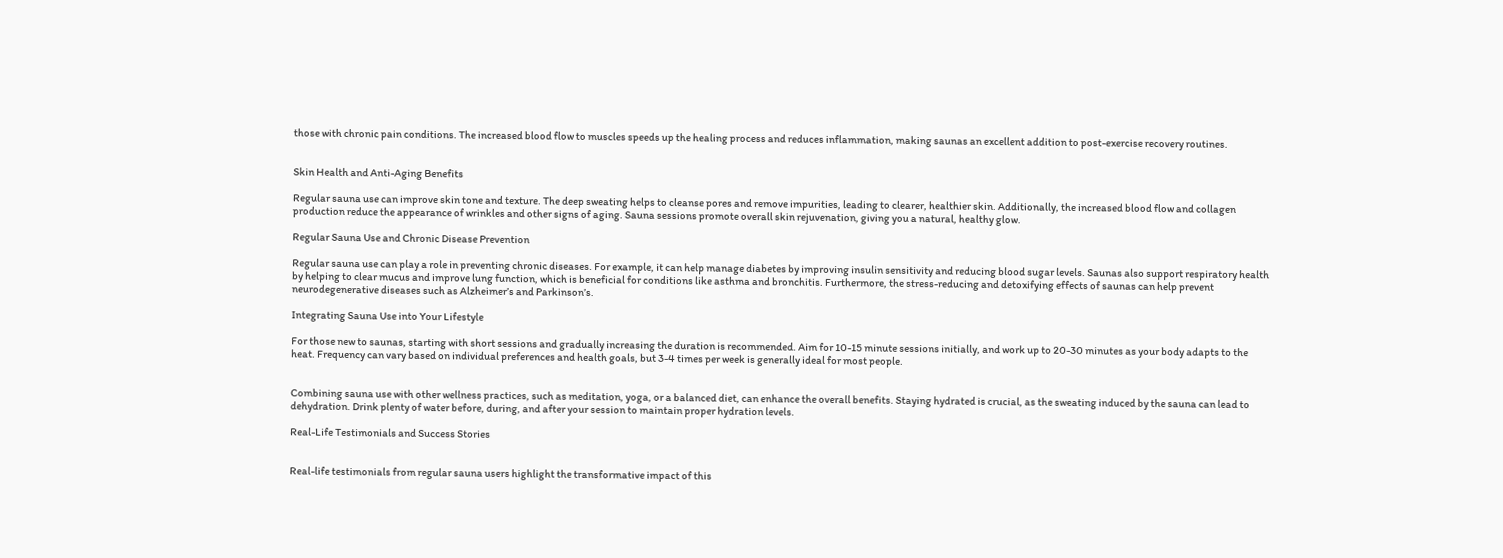those with chronic pain conditions. The increased blood flow to muscles speeds up the healing process and reduces inflammation, making saunas an excellent addition to post-exercise recovery routines.


Skin Health and Anti-Aging Benefits

Regular sauna use can improve skin tone and texture. The deep sweating helps to cleanse pores and remove impurities, leading to clearer, healthier skin. Additionally, the increased blood flow and collagen production reduce the appearance of wrinkles and other signs of aging. Sauna sessions promote overall skin rejuvenation, giving you a natural, healthy glow.

Regular Sauna Use and Chronic Disease Prevention

Regular sauna use can play a role in preventing chronic diseases. For example, it can help manage diabetes by improving insulin sensitivity and reducing blood sugar levels. Saunas also support respiratory health by helping to clear mucus and improve lung function, which is beneficial for conditions like asthma and bronchitis. Furthermore, the stress-reducing and detoxifying effects of saunas can help prevent neurodegenerative diseases such as Alzheimer’s and Parkinson’s.

Integrating Sauna Use into Your Lifestyle

For those new to saunas, starting with short sessions and gradually increasing the duration is recommended. Aim for 10-15 minute sessions initially, and work up to 20-30 minutes as your body adapts to the heat. Frequency can vary based on individual preferences and health goals, but 3-4 times per week is generally ideal for most people.


Combining sauna use with other wellness practices, such as meditation, yoga, or a balanced diet, can enhance the overall benefits. Staying hydrated is crucial, as the sweating induced by the sauna can lead to dehydration. Drink plenty of water before, during, and after your session to maintain proper hydration levels.

Real-Life Testimonials and Success Stories


Real-life testimonials from regular sauna users highlight the transformative impact of this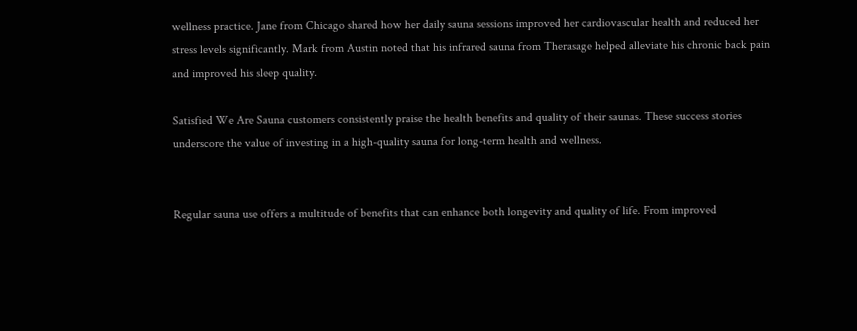wellness practice. Jane from Chicago shared how her daily sauna sessions improved her cardiovascular health and reduced her stress levels significantly. Mark from Austin noted that his infrared sauna from Therasage helped alleviate his chronic back pain and improved his sleep quality.

Satisfied We Are Sauna customers consistently praise the health benefits and quality of their saunas. These success stories underscore the value of investing in a high-quality sauna for long-term health and wellness.


Regular sauna use offers a multitude of benefits that can enhance both longevity and quality of life. From improved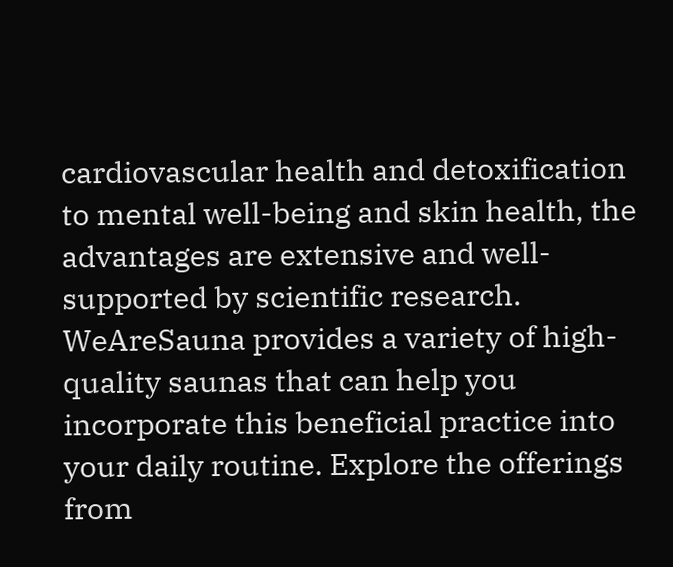cardiovascular health and detoxification to mental well-being and skin health, the advantages are extensive and well-supported by scientific research. WeAreSauna provides a variety of high-quality saunas that can help you incorporate this beneficial practice into your daily routine. Explore the offerings from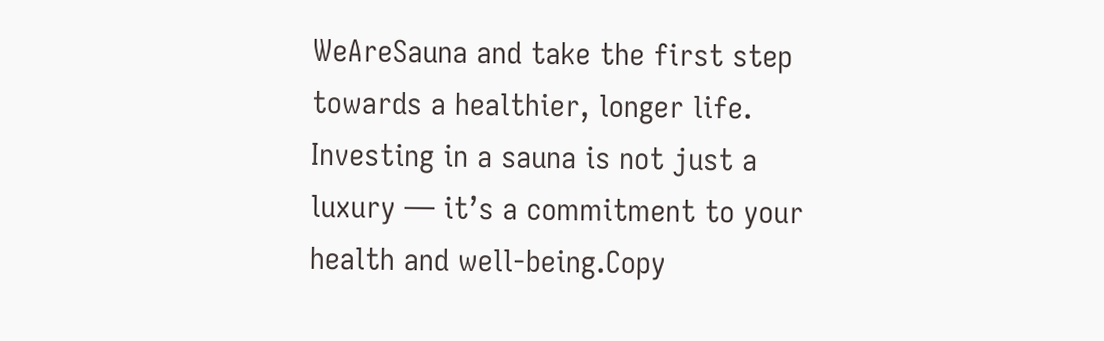WeAreSauna and take the first step towards a healthier, longer life. Investing in a sauna is not just a luxury — it’s a commitment to your health and well-being.Copy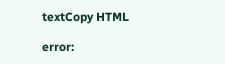textCopy HTML

error: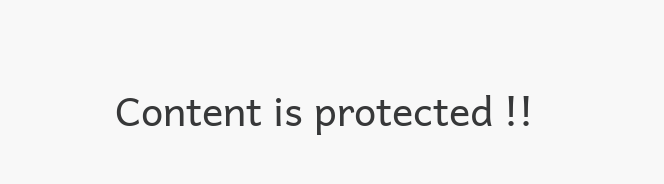Content is protected !!